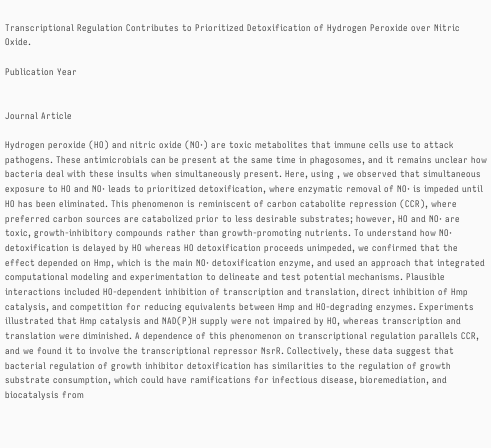Transcriptional Regulation Contributes to Prioritized Detoxification of Hydrogen Peroxide over Nitric Oxide.

Publication Year


Journal Article

Hydrogen peroxide (HO) and nitric oxide (NO·) are toxic metabolites that immune cells use to attack pathogens. These antimicrobials can be present at the same time in phagosomes, and it remains unclear how bacteria deal with these insults when simultaneously present. Here, using , we observed that simultaneous exposure to HO and NO· leads to prioritized detoxification, where enzymatic removal of NO· is impeded until HO has been eliminated. This phenomenon is reminiscent of carbon catabolite repression (CCR), where preferred carbon sources are catabolized prior to less desirable substrates; however, HO and NO· are toxic, growth-inhibitory compounds rather than growth-promoting nutrients. To understand how NO· detoxification is delayed by HO whereas HO detoxification proceeds unimpeded, we confirmed that the effect depended on Hmp, which is the main NO· detoxification enzyme, and used an approach that integrated computational modeling and experimentation to delineate and test potential mechanisms. Plausible interactions included HO-dependent inhibition of transcription and translation, direct inhibition of Hmp catalysis, and competition for reducing equivalents between Hmp and HO-degrading enzymes. Experiments illustrated that Hmp catalysis and NAD(P)H supply were not impaired by HO, whereas transcription and translation were diminished. A dependence of this phenomenon on transcriptional regulation parallels CCR, and we found it to involve the transcriptional repressor NsrR. Collectively, these data suggest that bacterial regulation of growth inhibitor detoxification has similarities to the regulation of growth substrate consumption, which could have ramifications for infectious disease, bioremediation, and biocatalysis from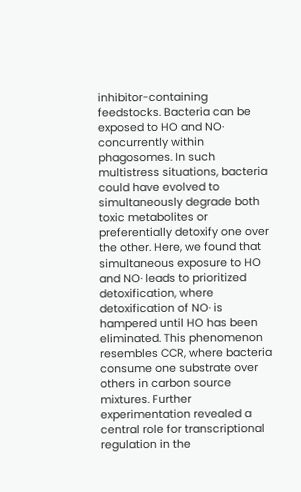inhibitor-containing feedstocks. Bacteria can be exposed to HO and NO· concurrently within phagosomes. In such multistress situations, bacteria could have evolved to simultaneously degrade both toxic metabolites or preferentially detoxify one over the other. Here, we found that simultaneous exposure to HO and NO· leads to prioritized detoxification, where detoxification of NO· is hampered until HO has been eliminated. This phenomenon resembles CCR, where bacteria consume one substrate over others in carbon source mixtures. Further experimentation revealed a central role for transcriptional regulation in the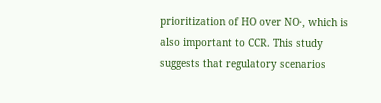prioritization of HO over NO·, which is also important to CCR. This study suggests that regulatory scenarios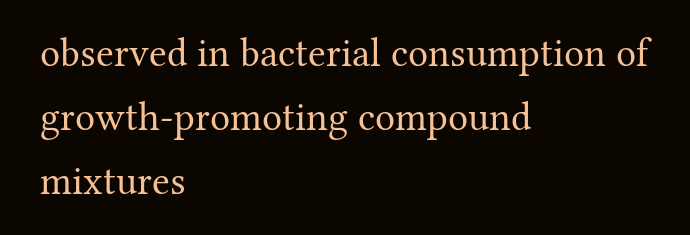observed in bacterial consumption of growth-promoting compound mixtures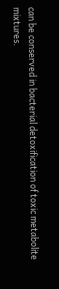can be conserved in bacterial detoxification of toxic metabolite mixtures.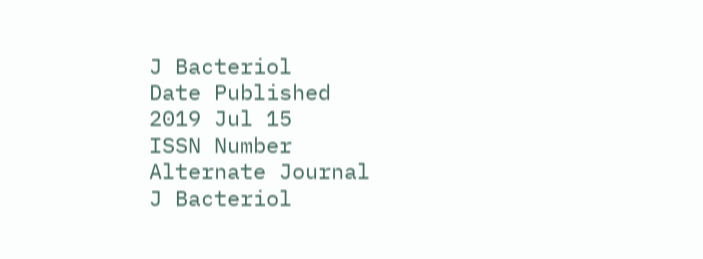J Bacteriol
Date Published
2019 Jul 15
ISSN Number
Alternate Journal
J Bacteriol